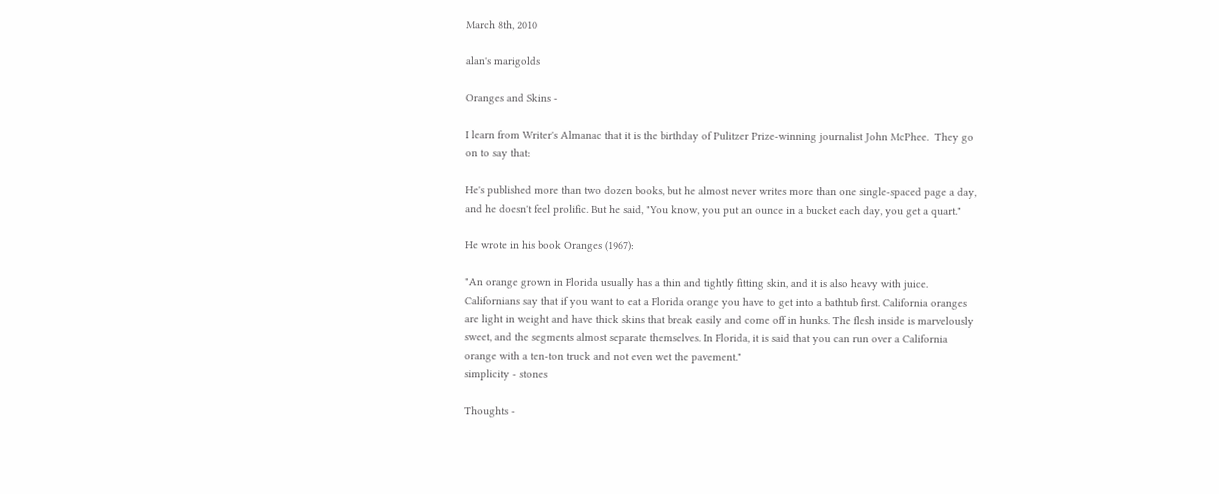March 8th, 2010

alan's marigolds

Oranges and Skins -

I learn from Writer's Almanac that it is the birthday of Pulitzer Prize-winning journalist John McPhee.  They go on to say that:

He's published more than two dozen books, but he almost never writes more than one single-spaced page a day, and he doesn't feel prolific. But he said, "You know, you put an ounce in a bucket each day, you get a quart."

He wrote in his book Oranges (1967):

"An orange grown in Florida usually has a thin and tightly fitting skin, and it is also heavy with juice. Californians say that if you want to eat a Florida orange you have to get into a bathtub first. California oranges are light in weight and have thick skins that break easily and come off in hunks. The flesh inside is marvelously sweet, and the segments almost separate themselves. In Florida, it is said that you can run over a California orange with a ten-ton truck and not even wet the pavement."
simplicity - stones

Thoughts -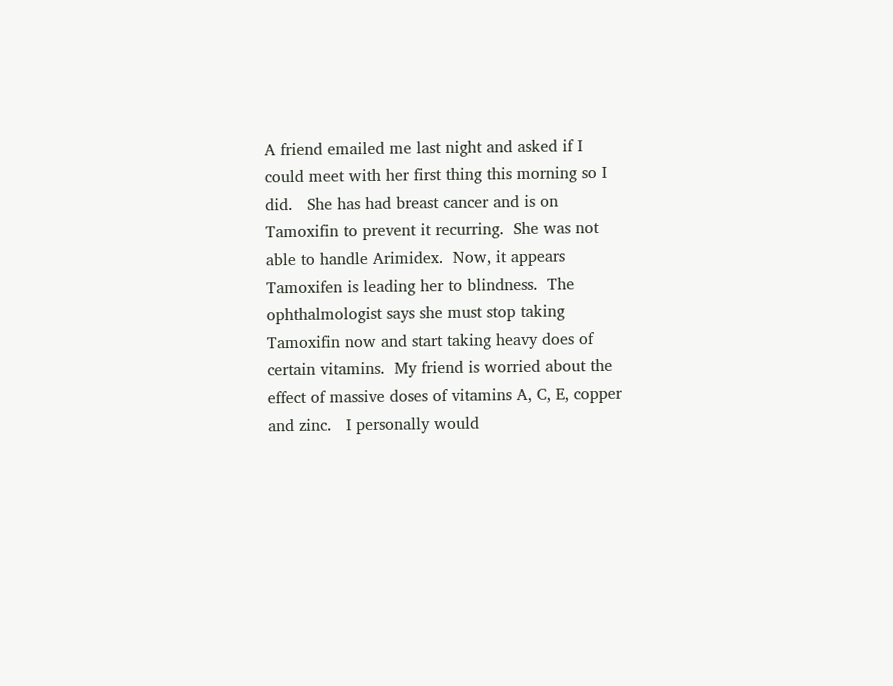A friend emailed me last night and asked if I could meet with her first thing this morning so I did.   She has had breast cancer and is on Tamoxifin to prevent it recurring.  She was not able to handle Arimidex.  Now, it appears Tamoxifen is leading her to blindness.  The ophthalmologist says she must stop taking Tamoxifin now and start taking heavy does of certain vitamins.  My friend is worried about the effect of massive doses of vitamins A, C, E, copper and zinc.   I personally would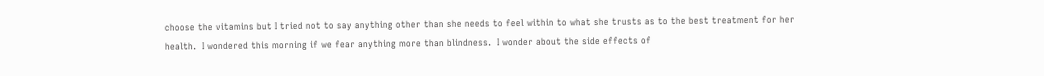choose the vitamins but I tried not to say anything other than she needs to feel within to what she trusts as to the best treatment for her health.  I wondered this morning if we fear anything more than blindness.  I wonder about the side effects of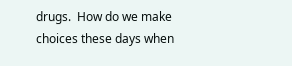drugs.  How do we make choices these days when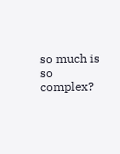so much is so complex?